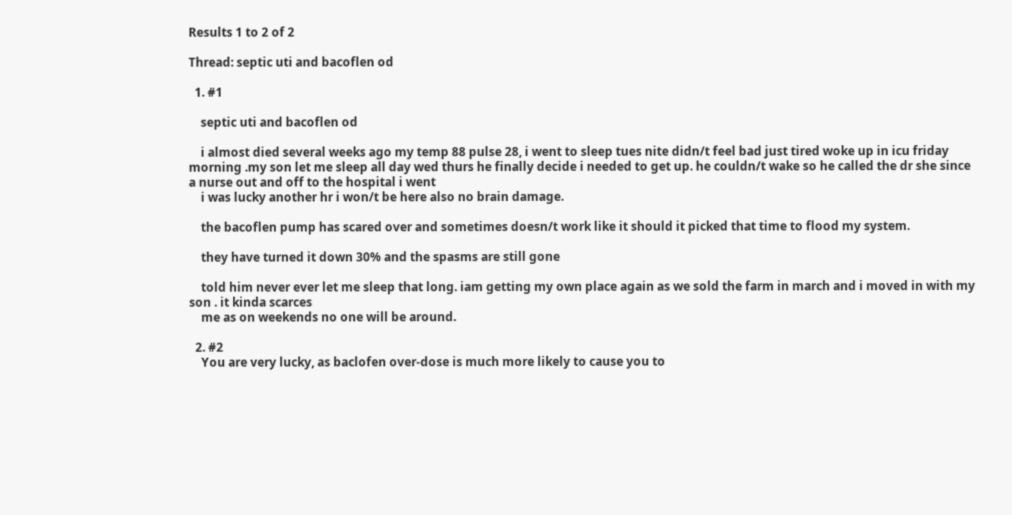Results 1 to 2 of 2

Thread: septic uti and bacoflen od

  1. #1

    septic uti and bacoflen od

    i almost died several weeks ago my temp 88 pulse 28, i went to sleep tues nite didn/t feel bad just tired woke up in icu friday morning .my son let me sleep all day wed thurs he finally decide i needed to get up. he couldn/t wake so he called the dr she since a nurse out and off to the hospital i went
    i was lucky another hr i won/t be here also no brain damage.

    the bacoflen pump has scared over and sometimes doesn/t work like it should it picked that time to flood my system.

    they have turned it down 30% and the spasms are still gone

    told him never ever let me sleep that long. iam getting my own place again as we sold the farm in march and i moved in with my son . it kinda scarces
    me as on weekends no one will be around.

  2. #2
    You are very lucky, as baclofen over-dose is much more likely to cause you to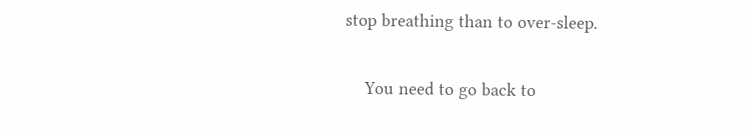stop breathing than to over-sleep.

    You need to go back to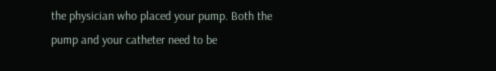the physician who placed your pump. Both the pump and your catheter need to be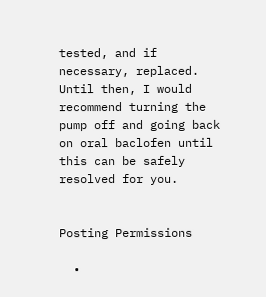tested, and if necessary, replaced. Until then, I would recommend turning the pump off and going back on oral baclofen until this can be safely resolved for you.


Posting Permissions

  •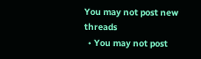You may not post new threads
  • You may not post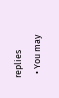replies
  • You may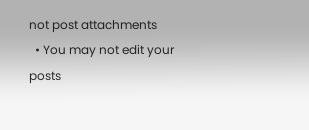not post attachments
  • You may not edit your posts